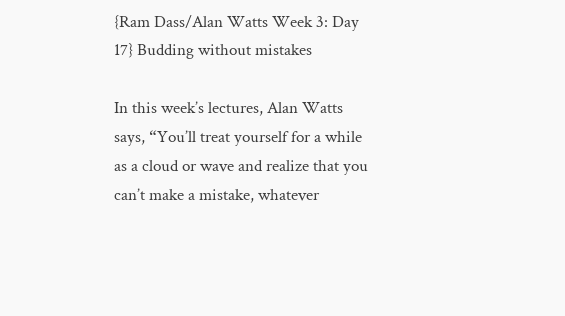{Ram Dass/Alan Watts Week 3: Day 17} Budding without mistakes

In this week’s lectures, Alan Watts says, “You’ll treat yourself for a while as a cloud or wave and realize that you can’t make a mistake, whatever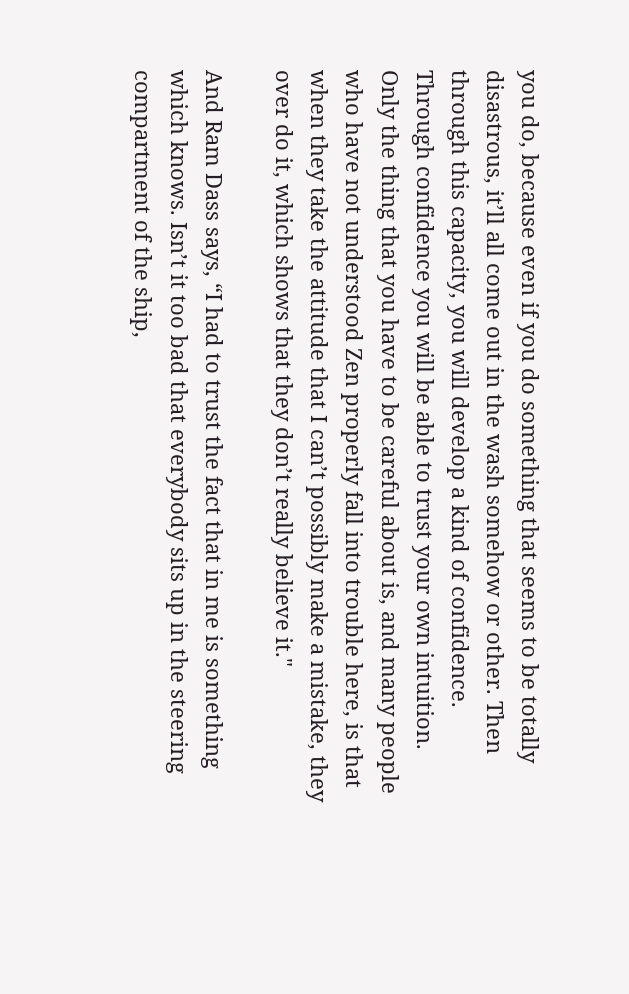you do, because even if you do something that seems to be totally disastrous, it’ll all come out in the wash somehow or other. Then through this capacity, you will develop a kind of confidence. Through confidence you will be able to trust your own intuition. Only the thing that you have to be careful about is, and many people who have not understood Zen properly fall into trouble here, is that when they take the attitude that I can’t possibly make a mistake, they over do it, which shows that they don’t really believe it."

And Ram Dass says, “I had to trust the fact that in me is something which knows. Isn’t it too bad that everybody sits up in the steering compartment of the ship,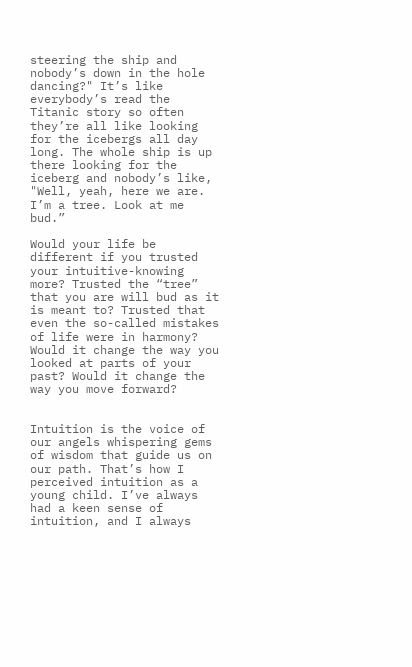steering the ship and nobody’s down in the hole dancing?" It’s like everybody’s read the Titanic story so often they’re all like looking for the icebergs all day long. The whole ship is up there looking for the iceberg and nobody’s like, "Well, yeah, here we are. I’m a tree. Look at me bud.”

Would your life be different if you trusted your intuitive-knowing more? Trusted the “tree” that you are will bud as it is meant to? Trusted that even the so-called mistakes of life were in harmony? Would it change the way you looked at parts of your past? Would it change the way you move forward?


Intuition is the voice of our angels whispering gems of wisdom that guide us on our path. That’s how I perceived intuition as a young child. I’ve always had a keen sense of intuition, and I always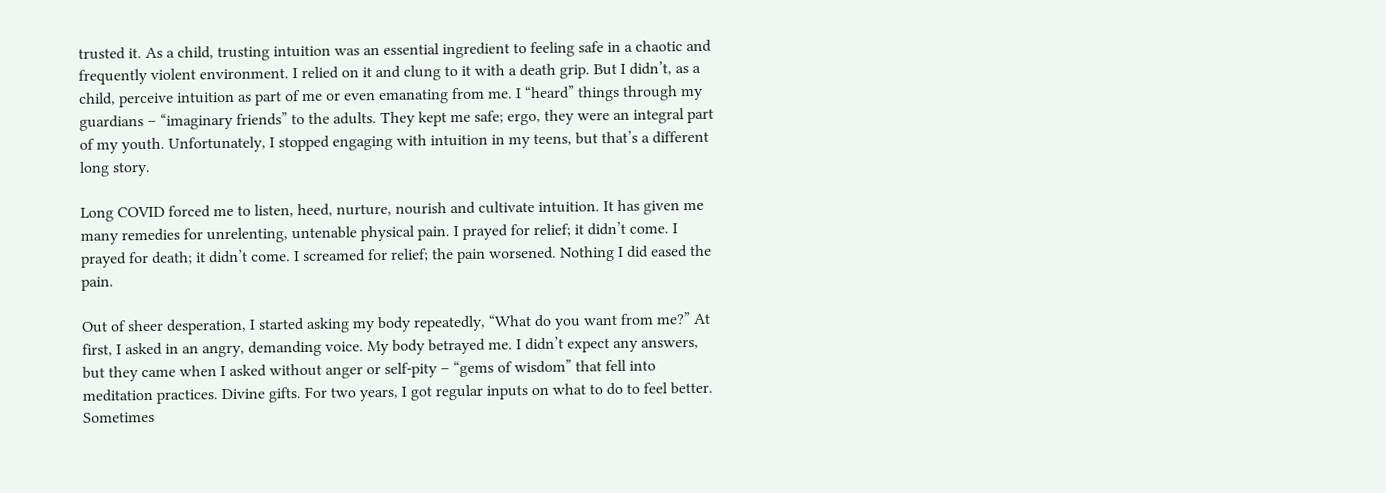trusted it. As a child, trusting intuition was an essential ingredient to feeling safe in a chaotic and frequently violent environment. I relied on it and clung to it with a death grip. But I didn’t, as a child, perceive intuition as part of me or even emanating from me. I “heard” things through my guardians – “imaginary friends” to the adults. They kept me safe; ergo, they were an integral part of my youth. Unfortunately, I stopped engaging with intuition in my teens, but that’s a different long story.

Long COVID forced me to listen, heed, nurture, nourish and cultivate intuition. It has given me many remedies for unrelenting, untenable physical pain. I prayed for relief; it didn’t come. I prayed for death; it didn’t come. I screamed for relief; the pain worsened. Nothing I did eased the pain.

Out of sheer desperation, I started asking my body repeatedly, “What do you want from me?” At first, I asked in an angry, demanding voice. My body betrayed me. I didn’t expect any answers, but they came when I asked without anger or self-pity – “gems of wisdom” that fell into meditation practices. Divine gifts. For two years, I got regular inputs on what to do to feel better. Sometimes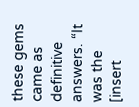these gems came as definitive answers. “It was the [insert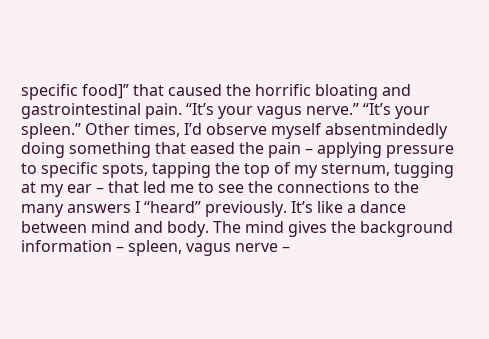specific food]” that caused the horrific bloating and gastrointestinal pain. “It’s your vagus nerve.” “It’s your spleen.” Other times, I’d observe myself absentmindedly doing something that eased the pain – applying pressure to specific spots, tapping the top of my sternum, tugging at my ear – that led me to see the connections to the many answers I “heard” previously. It’s like a dance between mind and body. The mind gives the background information – spleen, vagus nerve –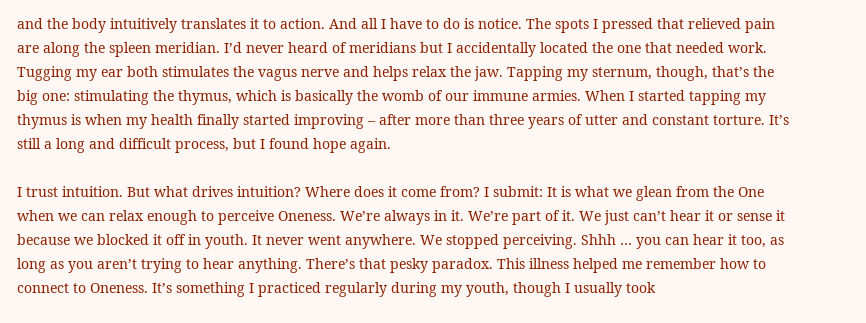and the body intuitively translates it to action. And all I have to do is notice. The spots I pressed that relieved pain are along the spleen meridian. I’d never heard of meridians but I accidentally located the one that needed work. Tugging my ear both stimulates the vagus nerve and helps relax the jaw. Tapping my sternum, though, that’s the big one: stimulating the thymus, which is basically the womb of our immune armies. When I started tapping my thymus is when my health finally started improving – after more than three years of utter and constant torture. It’s still a long and difficult process, but I found hope again.

I trust intuition. But what drives intuition? Where does it come from? I submit: It is what we glean from the One when we can relax enough to perceive Oneness. We’re always in it. We’re part of it. We just can’t hear it or sense it because we blocked it off in youth. It never went anywhere. We stopped perceiving. Shhh … you can hear it too, as long as you aren’t trying to hear anything. There’s that pesky paradox. This illness helped me remember how to connect to Oneness. It’s something I practiced regularly during my youth, though I usually took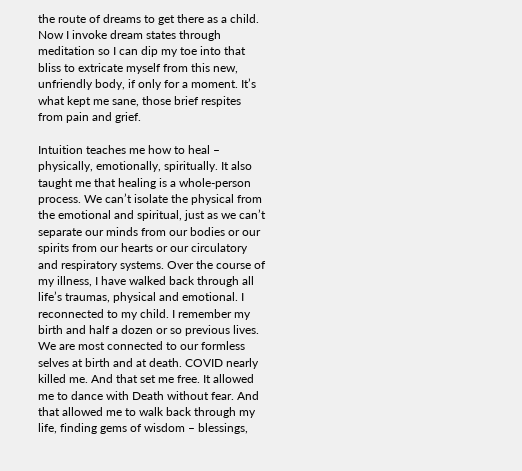the route of dreams to get there as a child. Now I invoke dream states through meditation so I can dip my toe into that bliss to extricate myself from this new, unfriendly body, if only for a moment. It’s what kept me sane, those brief respites from pain and grief.

Intuition teaches me how to heal – physically, emotionally, spiritually. It also taught me that healing is a whole-person process. We can’t isolate the physical from the emotional and spiritual, just as we can’t separate our minds from our bodies or our spirits from our hearts or our circulatory and respiratory systems. Over the course of my illness, I have walked back through all life’s traumas, physical and emotional. I reconnected to my child. I remember my birth and half a dozen or so previous lives. We are most connected to our formless selves at birth and at death. COVID nearly killed me. And that set me free. It allowed me to dance with Death without fear. And that allowed me to walk back through my life, finding gems of wisdom – blessings,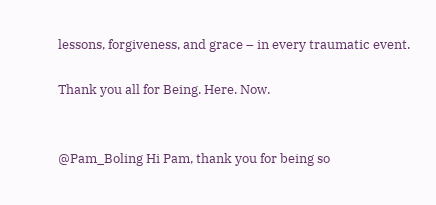lessons, forgiveness, and grace – in every traumatic event.

Thank you all for Being. Here. Now.


@Pam_Boling Hi Pam, thank you for being so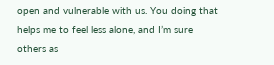open and vulnerable with us. You doing that helps me to feel less alone, and I’m sure others as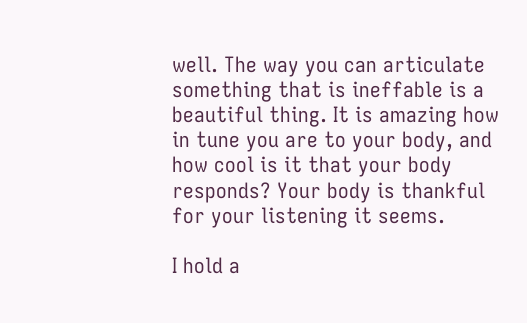well. The way you can articulate something that is ineffable is a beautiful thing. It is amazing how in tune you are to your body, and how cool is it that your body responds? Your body is thankful for your listening it seems.

I hold a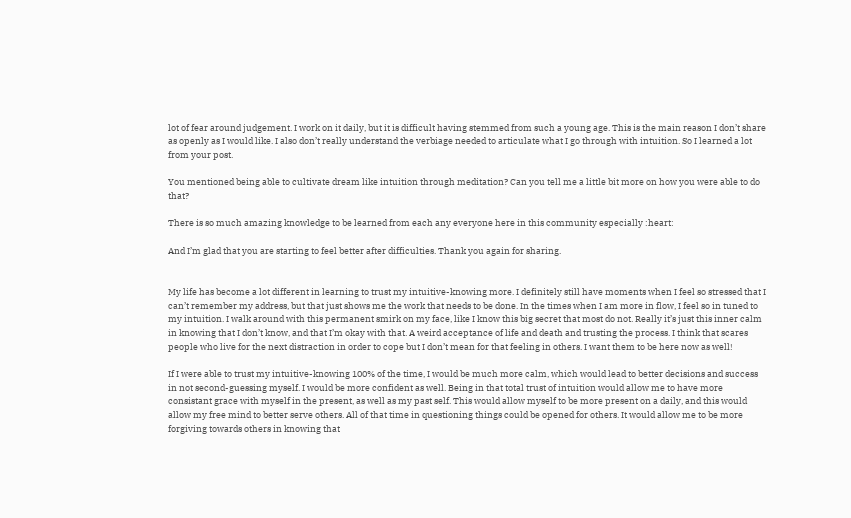lot of fear around judgement. I work on it daily, but it is difficult having stemmed from such a young age. This is the main reason I don’t share as openly as I would like. I also don’t really understand the verbiage needed to articulate what I go through with intuition. So I learned a lot from your post.

You mentioned being able to cultivate dream like intuition through meditation? Can you tell me a little bit more on how you were able to do that?

There is so much amazing knowledge to be learned from each any everyone here in this community especially :heart:

And I’m glad that you are starting to feel better after difficulties. Thank you again for sharing.


My life has become a lot different in learning to trust my intuitive-knowing more. I definitely still have moments when I feel so stressed that I can’t remember my address, but that just shows me the work that needs to be done. In the times when I am more in flow, I feel so in tuned to my intuition. I walk around with this permanent smirk on my face, like I know this big secret that most do not. Really it’s just this inner calm in knowing that I don’t know, and that I’m okay with that. A weird acceptance of life and death and trusting the process. I think that scares people who live for the next distraction in order to cope but I don’t mean for that feeling in others. I want them to be here now as well!

If I were able to trust my intuitive-knowing 100% of the time, I would be much more calm, which would lead to better decisions and success in not second-guessing myself. I would be more confident as well. Being in that total trust of intuition would allow me to have more consistant grace with myself in the present, as well as my past self. This would allow myself to be more present on a daily, and this would allow my free mind to better serve others. All of that time in questioning things could be opened for others. It would allow me to be more forgiving towards others in knowing that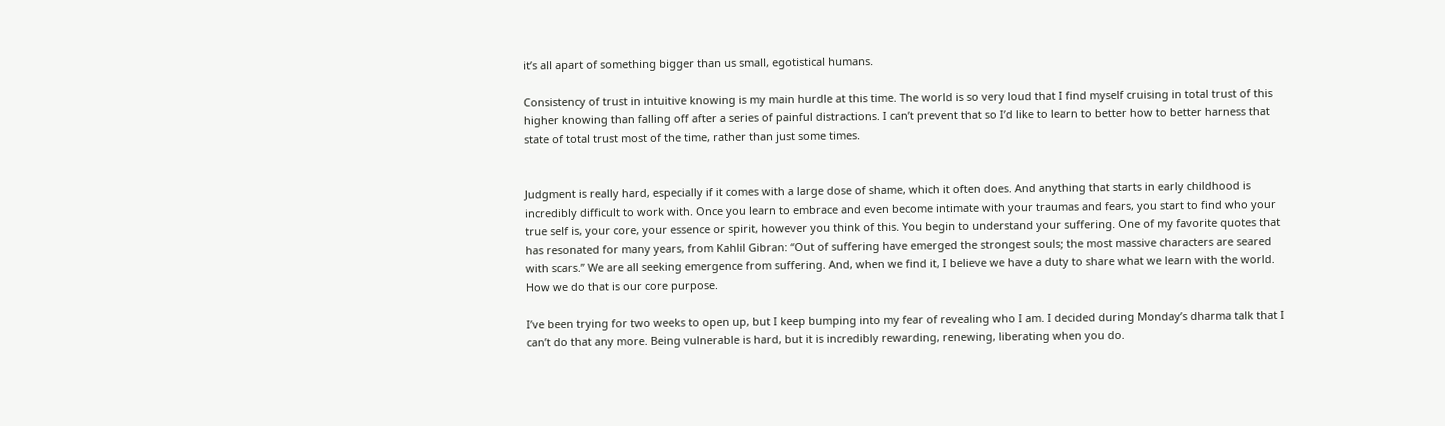it’s all apart of something bigger than us small, egotistical humans.

Consistency of trust in intuitive knowing is my main hurdle at this time. The world is so very loud that I find myself cruising in total trust of this higher knowing than falling off after a series of painful distractions. I can’t prevent that so I’d like to learn to better how to better harness that state of total trust most of the time, rather than just some times.


Judgment is really hard, especially if it comes with a large dose of shame, which it often does. And anything that starts in early childhood is incredibly difficult to work with. Once you learn to embrace and even become intimate with your traumas and fears, you start to find who your true self is, your core, your essence or spirit, however you think of this. You begin to understand your suffering. One of my favorite quotes that has resonated for many years, from Kahlil Gibran: “Out of suffering have emerged the strongest souls; the most massive characters are seared with scars.” We are all seeking emergence from suffering. And, when we find it, I believe we have a duty to share what we learn with the world. How we do that is our core purpose.

I’ve been trying for two weeks to open up, but I keep bumping into my fear of revealing who I am. I decided during Monday’s dharma talk that I can’t do that any more. Being vulnerable is hard, but it is incredibly rewarding, renewing, liberating when you do.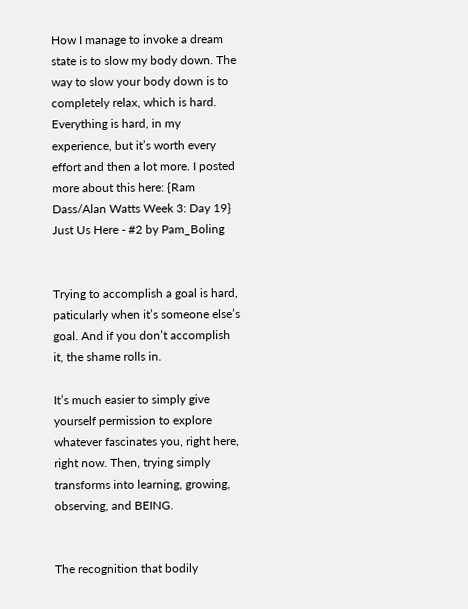How I manage to invoke a dream state is to slow my body down. The way to slow your body down is to completely relax, which is hard. Everything is hard, in my experience, but it’s worth every effort and then a lot more. I posted more about this here: {Ram Dass/Alan Watts Week 3: Day 19} Just Us Here - #2 by Pam_Boling


Trying to accomplish a goal is hard, paticularly when it’s someone else’s goal. And if you don’t accomplish it, the shame rolls in.

It’s much easier to simply give yourself permission to explore whatever fascinates you, right here, right now. Then, trying simply transforms into learning, growing, observing, and BEING.


The recognition that bodily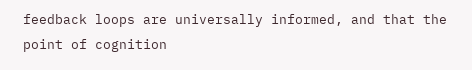feedback loops are universally informed, and that the point of cognition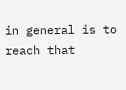in general is to reach that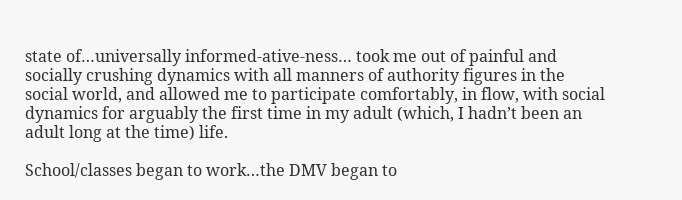state of…universally informed-ative-ness… took me out of painful and socially crushing dynamics with all manners of authority figures in the social world, and allowed me to participate comfortably, in flow, with social dynamics for arguably the first time in my adult (which, I hadn’t been an adult long at the time) life.

School/classes began to work…the DMV began to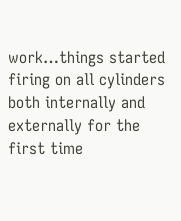work…things started firing on all cylinders both internally and externally for the first time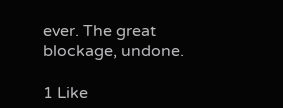ever. The great blockage, undone.

1 Like